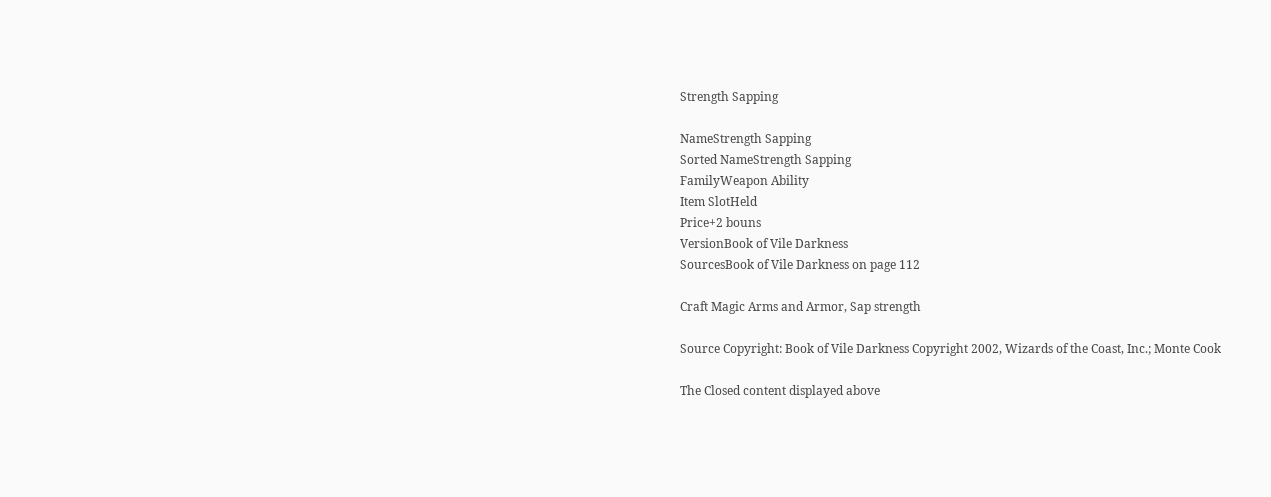Strength Sapping

NameStrength Sapping
Sorted NameStrength Sapping
FamilyWeapon Ability
Item SlotHeld
Price+2 bouns
VersionBook of Vile Darkness
SourcesBook of Vile Darkness on page 112

Craft Magic Arms and Armor, Sap strength

Source Copyright: Book of Vile Darkness Copyright 2002, Wizards of the Coast, Inc.; Monte Cook

The Closed content displayed above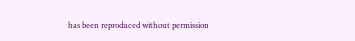has been reproduced without permission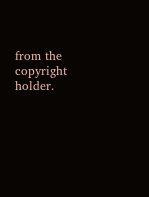from the copyright holder.